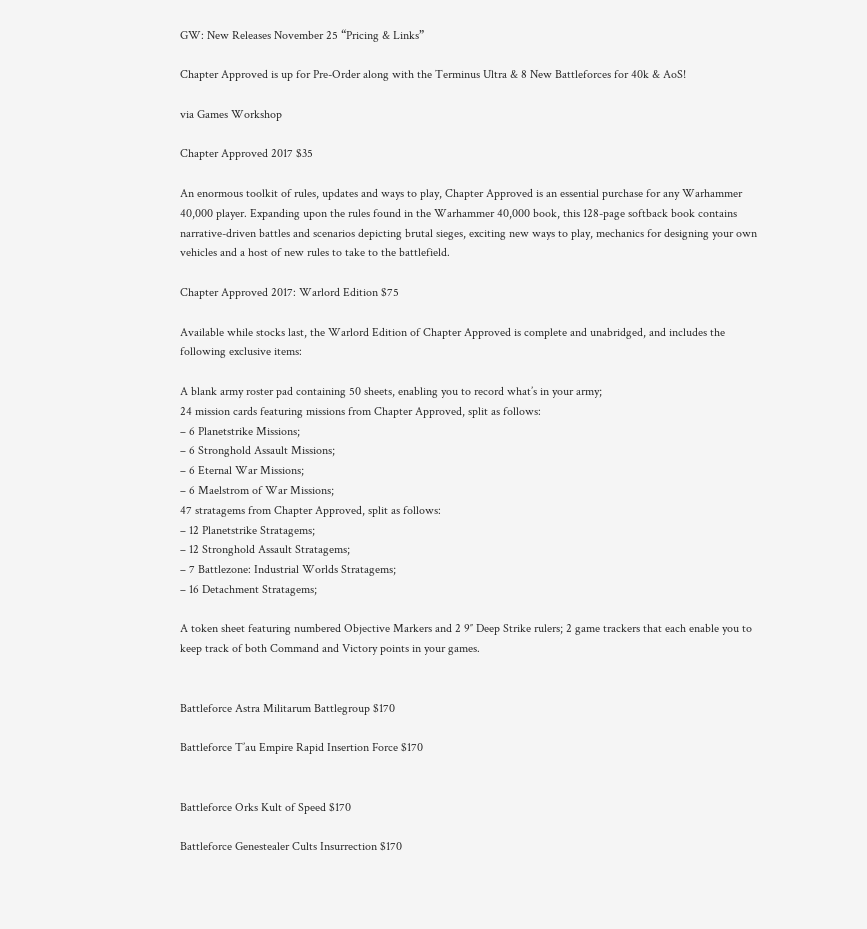GW: New Releases November 25 “Pricing & Links”

Chapter Approved is up for Pre-Order along with the Terminus Ultra & 8 New Battleforces for 40k & AoS!

via Games Workshop

Chapter Approved 2017 $35

An enormous toolkit of rules, updates and ways to play, Chapter Approved is an essential purchase for any Warhammer 40,000 player. Expanding upon the rules found in the Warhammer 40,000 book, this 128-page softback book contains narrative-driven battles and scenarios depicting brutal sieges, exciting new ways to play, mechanics for designing your own vehicles and a host of new rules to take to the battlefield.

Chapter Approved 2017: Warlord Edition $75

Available while stocks last, the Warlord Edition of Chapter Approved is complete and unabridged, and includes the following exclusive items:

A blank army roster pad containing 50 sheets, enabling you to record what’s in your army;
24 mission cards featuring missions from Chapter Approved, split as follows:
– 6 Planetstrike Missions;
– 6 Stronghold Assault Missions;
– 6 Eternal War Missions;
– 6 Maelstrom of War Missions;
47 stratagems from Chapter Approved, split as follows:
– 12 Planetstrike Stratagems;
– 12 Stronghold Assault Stratagems;
– 7 Battlezone: Industrial Worlds Stratagems;
– 16 Detachment Stratagems;

A token sheet featuring numbered Objective Markers and 2 9″ Deep Strike rulers; 2 game trackers that each enable you to keep track of both Command and Victory points in your games.


Battleforce Astra Militarum Battlegroup $170

Battleforce T’au Empire Rapid Insertion Force $170


Battleforce Orks Kult of Speed $170

Battleforce Genestealer Cults Insurrection $170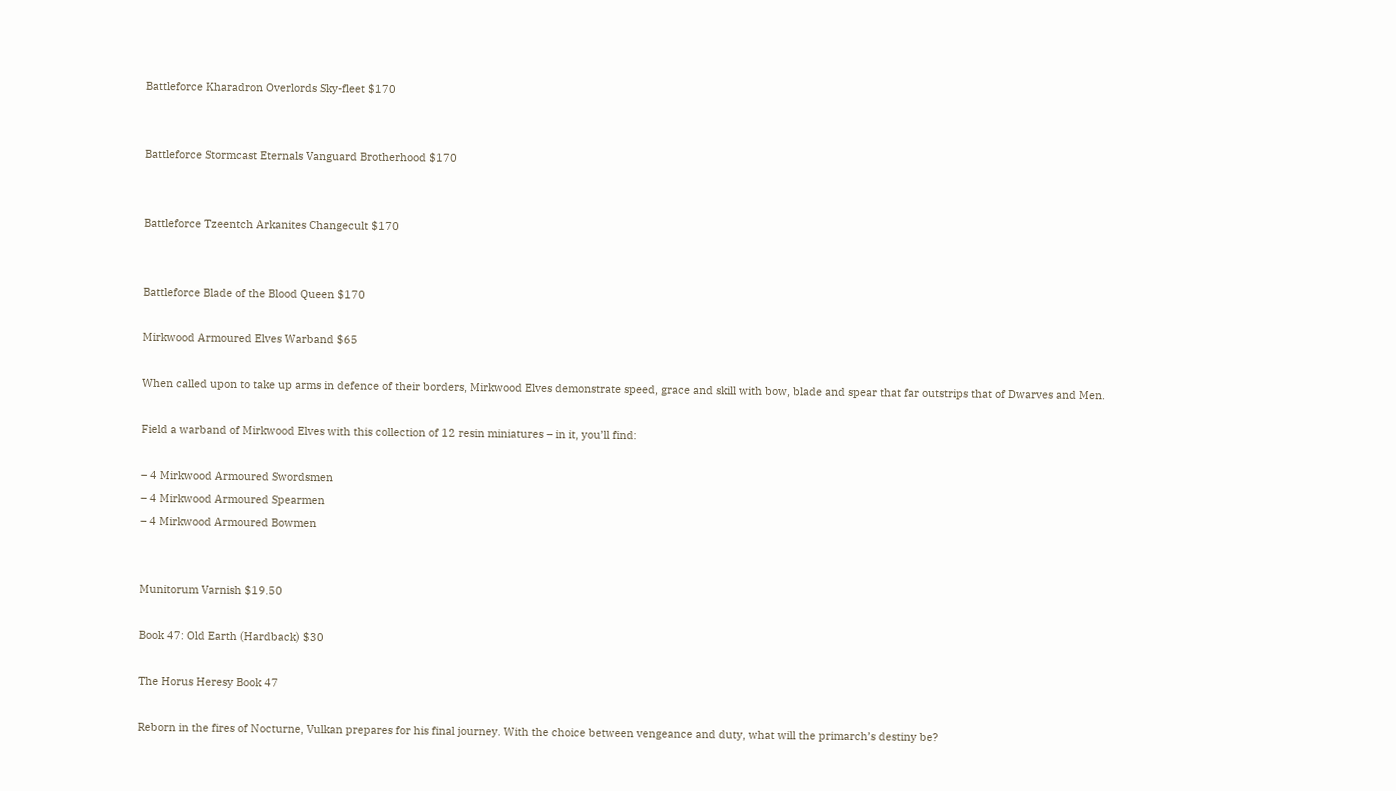Battleforce Kharadron Overlords Sky-fleet $170


Battleforce Stormcast Eternals Vanguard Brotherhood $170


Battleforce Tzeentch Arkanites Changecult $170


Battleforce Blade of the Blood Queen $170

Mirkwood Armoured Elves Warband $65

When called upon to take up arms in defence of their borders, Mirkwood Elves demonstrate speed, grace and skill with bow, blade and spear that far outstrips that of Dwarves and Men.

Field a warband of Mirkwood Elves with this collection of 12 resin miniatures – in it, you’ll find:

– 4 Mirkwood Armoured Swordsmen
– 4 Mirkwood Armoured Spearmen
– 4 Mirkwood Armoured Bowmen


Munitorum Varnish $19.50

Book 47: Old Earth (Hardback) $30

The Horus Heresy Book 47

Reborn in the fires of Nocturne, Vulkan prepares for his final journey. With the choice between vengeance and duty, what will the primarch’s destiny be?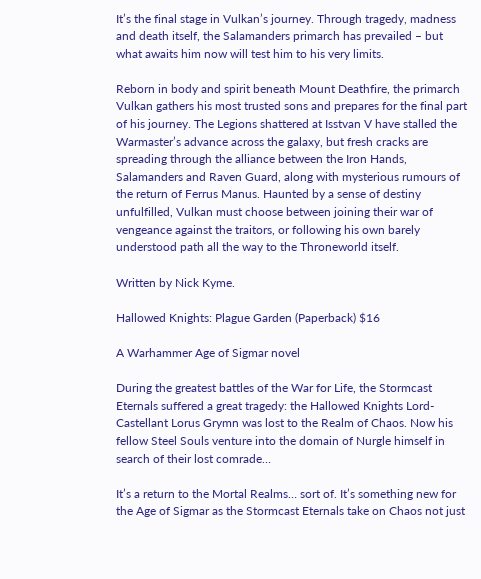It’s the final stage in Vulkan’s journey. Through tragedy, madness and death itself, the Salamanders primarch has prevailed – but what awaits him now will test him to his very limits.

Reborn in body and spirit beneath Mount Deathfire, the primarch Vulkan gathers his most trusted sons and prepares for the final part of his journey. The Legions shattered at Isstvan V have stalled the Warmaster’s advance across the galaxy, but fresh cracks are spreading through the alliance between the Iron Hands, Salamanders and Raven Guard, along with mysterious rumours of the return of Ferrus Manus. Haunted by a sense of destiny unfulfilled, Vulkan must choose between joining their war of vengeance against the traitors, or following his own barely understood path all the way to the Throneworld itself.

Written by Nick Kyme.

Hallowed Knights: Plague Garden (Paperback) $16

A Warhammer Age of Sigmar novel

During the greatest battles of the War for Life, the Stormcast Eternals suffered a great tragedy: the Hallowed Knights Lord-Castellant Lorus Grymn was lost to the Realm of Chaos. Now his fellow Steel Souls venture into the domain of Nurgle himself in search of their lost comrade…

It’s a return to the Mortal Realms… sort of. It’s something new for the Age of Sigmar as the Stormcast Eternals take on Chaos not just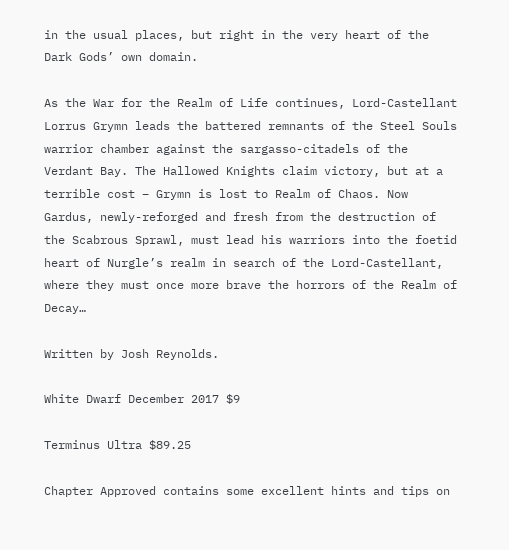in the usual places, but right in the very heart of the Dark Gods’ own domain.

As the War for the Realm of Life continues, Lord-Castellant Lorrus Grymn leads the battered remnants of the Steel Souls warrior chamber against the sargasso-citadels of the Verdant Bay. The Hallowed Knights claim victory, but at a terrible cost – Grymn is lost to Realm of Chaos. Now Gardus, newly-reforged and fresh from the destruction of the Scabrous Sprawl, must lead his warriors into the foetid heart of Nurgle’s realm in search of the Lord-Castellant, where they must once more brave the horrors of the Realm of Decay…

Written by Josh Reynolds.

White Dwarf December 2017 $9

Terminus Ultra $89.25

Chapter Approved contains some excellent hints and tips on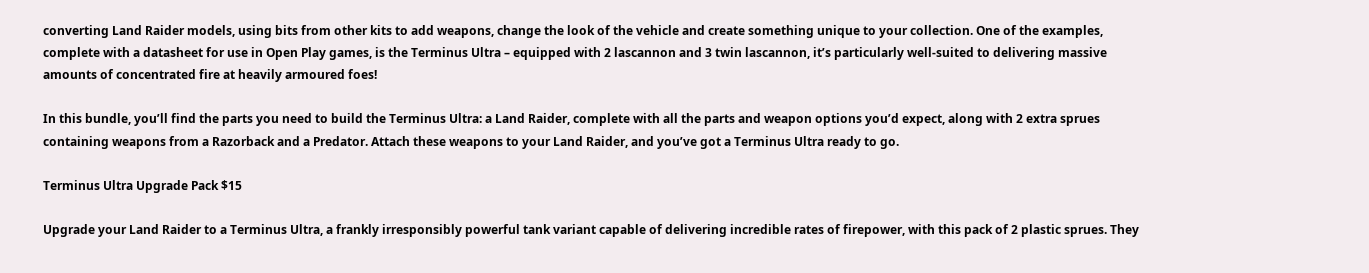converting Land Raider models, using bits from other kits to add weapons, change the look of the vehicle and create something unique to your collection. One of the examples, complete with a datasheet for use in Open Play games, is the Terminus Ultra – equipped with 2 lascannon and 3 twin lascannon, it’s particularly well-suited to delivering massive amounts of concentrated fire at heavily armoured foes!

In this bundle, you’ll find the parts you need to build the Terminus Ultra: a Land Raider, complete with all the parts and weapon options you’d expect, along with 2 extra sprues containing weapons from a Razorback and a Predator. Attach these weapons to your Land Raider, and you’ve got a Terminus Ultra ready to go.

Terminus Ultra Upgrade Pack $15

Upgrade your Land Raider to a Terminus Ultra, a frankly irresponsibly powerful tank variant capable of delivering incredible rates of firepower, with this pack of 2 plastic sprues. They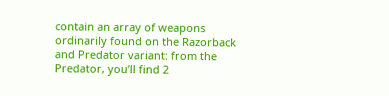contain an array of weapons ordinarily found on the Razorback and Predator variant: from the Predator, you’ll find 2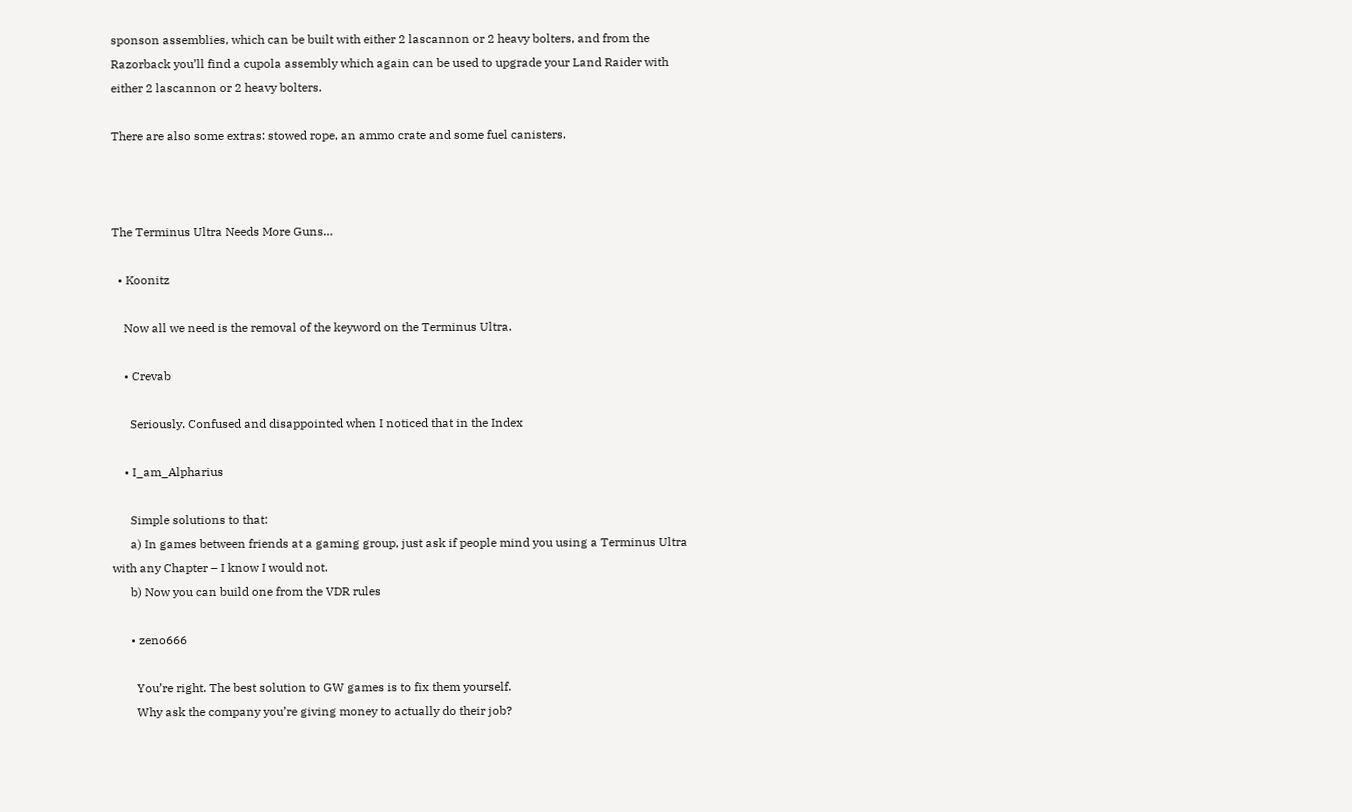sponson assemblies, which can be built with either 2 lascannon or 2 heavy bolters, and from the Razorback you’ll find a cupola assembly which again can be used to upgrade your Land Raider with either 2 lascannon or 2 heavy bolters.

There are also some extras: stowed rope, an ammo crate and some fuel canisters.



The Terminus Ultra Needs More Guns…

  • Koonitz

    Now all we need is the removal of the keyword on the Terminus Ultra.

    • Crevab

      Seriously. Confused and disappointed when I noticed that in the Index

    • I_am_Alpharius

      Simple solutions to that:
      a) In games between friends at a gaming group, just ask if people mind you using a Terminus Ultra with any Chapter – I know I would not.
      b) Now you can build one from the VDR rules

      • zeno666

        You’re right. The best solution to GW games is to fix them yourself.
        Why ask the company you’re giving money to actually do their job?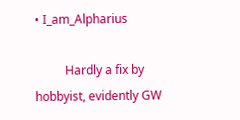• I_am_Alpharius

          Hardly a fix by hobbyist, evidently GW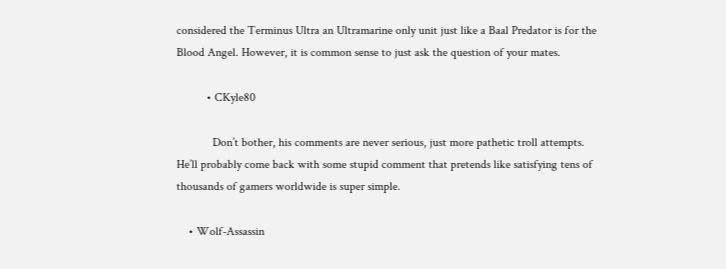considered the Terminus Ultra an Ultramarine only unit just like a Baal Predator is for the Blood Angel. However, it is common sense to just ask the question of your mates.

          • CKyle80

            Don’t bother, his comments are never serious, just more pathetic troll attempts. He’ll probably come back with some stupid comment that pretends like satisfying tens of thousands of gamers worldwide is super simple.

    • Wolf-Assassin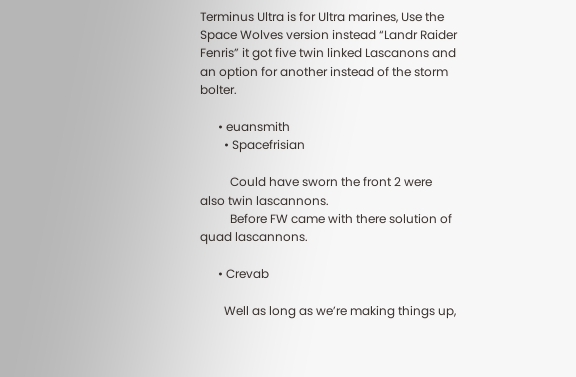Terminus Ultra is for Ultra marines, Use the Space Wolves version instead “Landr Raider Fenris” it got five twin linked Lascanons and an option for another instead of the storm bolter.

      • euansmith
        • Spacefrisian

          Could have sworn the front 2 were also twin lascannons.
          Before FW came with there solution of quad lascannons.

      • Crevab

        Well as long as we’re making things up,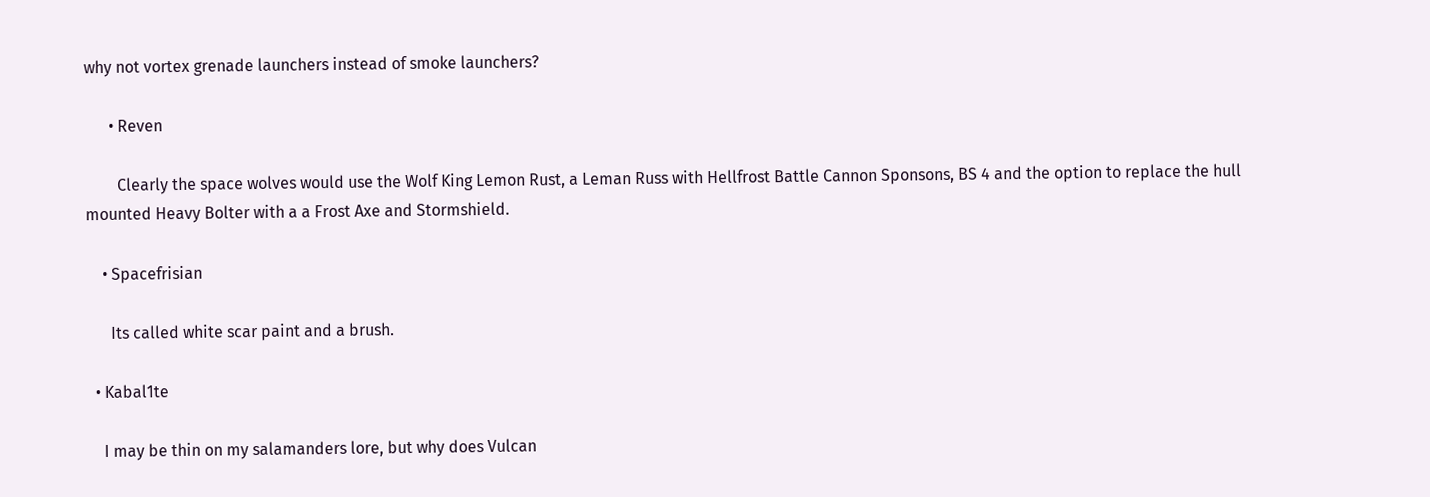why not vortex grenade launchers instead of smoke launchers?

      • Reven

        Clearly the space wolves would use the Wolf King Lemon Rust, a Leman Russ with Hellfrost Battle Cannon Sponsons, BS 4 and the option to replace the hull mounted Heavy Bolter with a a Frost Axe and Stormshield.

    • Spacefrisian

      Its called white scar paint and a brush.

  • Kabal1te

    I may be thin on my salamanders lore, but why does Vulcan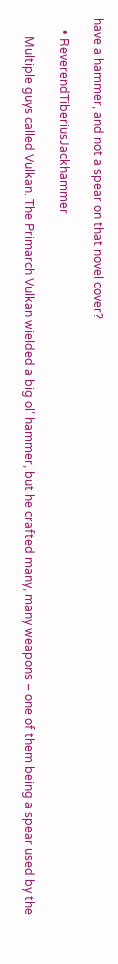have a hammer, and not a spear on that novel cover?

    • ReverendTiberiusJackhammer

      Multiple guys called Vulkan. The Primarch Vulkan wielded a big ol’ hammer, but he crafted many, many weapons – one of them being a spear used by the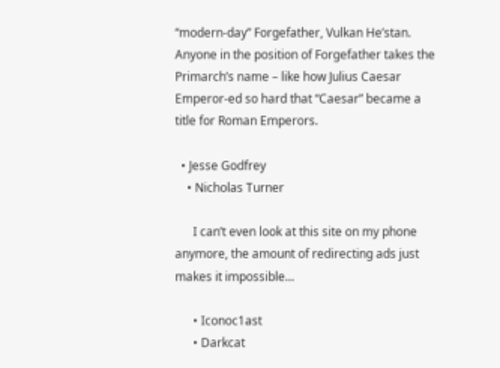“modern-day” Forgefather, Vulkan He’stan. Anyone in the position of Forgefather takes the Primarch’s name – like how Julius Caesar Emperor-ed so hard that “Caesar” became a title for Roman Emperors.

  • Jesse Godfrey
    • Nicholas Turner

      I can’t even look at this site on my phone anymore, the amount of redirecting ads just makes it impossible…

      • Iconoc1ast
      • Darkcat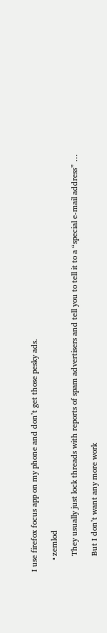I use firefox focus app on my phone and don’t get those pesky ads.

      • zemlod

        They usually just lock threads with reports of spam advertisers and tell you to tell it to a “special e-mail address” …

        But I don’t want any more work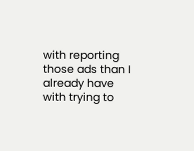with reporting those ads than I already have with trying to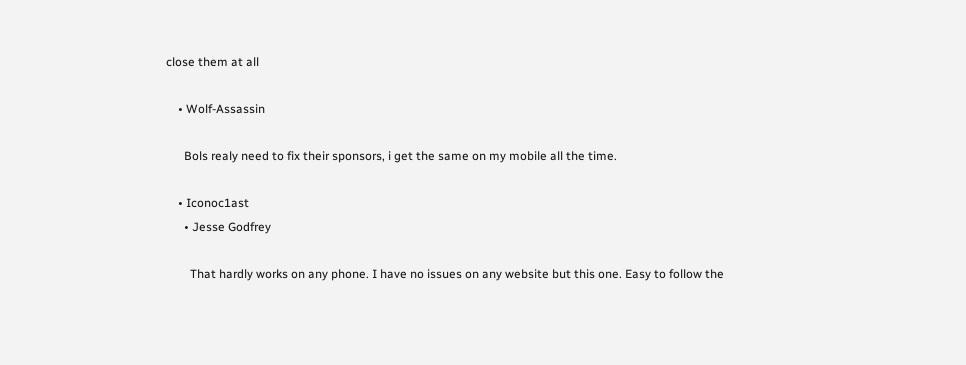close them at all

    • Wolf-Assassin

      Bols realy need to fix their sponsors, i get the same on my mobile all the time.

    • Iconoc1ast
      • Jesse Godfrey

        That hardly works on any phone. I have no issues on any website but this one. Easy to follow the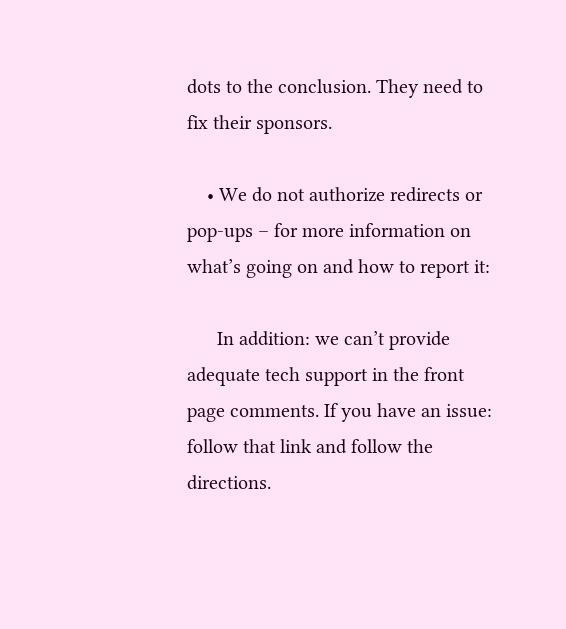dots to the conclusion. They need to fix their sponsors.

    • We do not authorize redirects or pop-ups – for more information on what’s going on and how to report it:

      In addition: we can’t provide adequate tech support in the front page comments. If you have an issue: follow that link and follow the directions.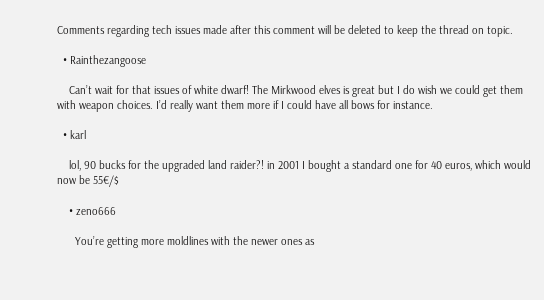Comments regarding tech issues made after this comment will be deleted to keep the thread on topic.

  • Rainthezangoose

    Can’t wait for that issues of white dwarf! The Mirkwood elves is great but I do wish we could get them with weapon choices. I’d really want them more if I could have all bows for instance.

  • karl

    lol, 90 bucks for the upgraded land raider?! in 2001 I bought a standard one for 40 euros, which would now be 55€/$

    • zeno666

      You’re getting more moldlines with the newer ones as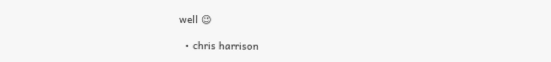well 😉

  • chris harrison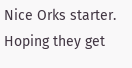Nice Orks starter. Hoping they get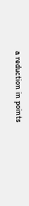a reduction in points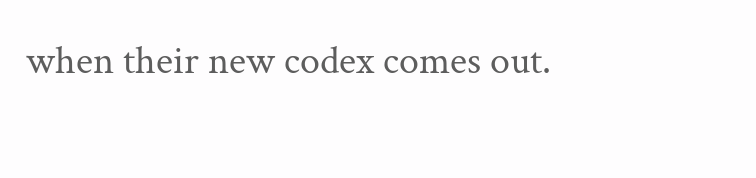when their new codex comes out.